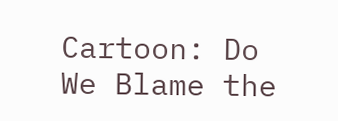Cartoon: Do We Blame the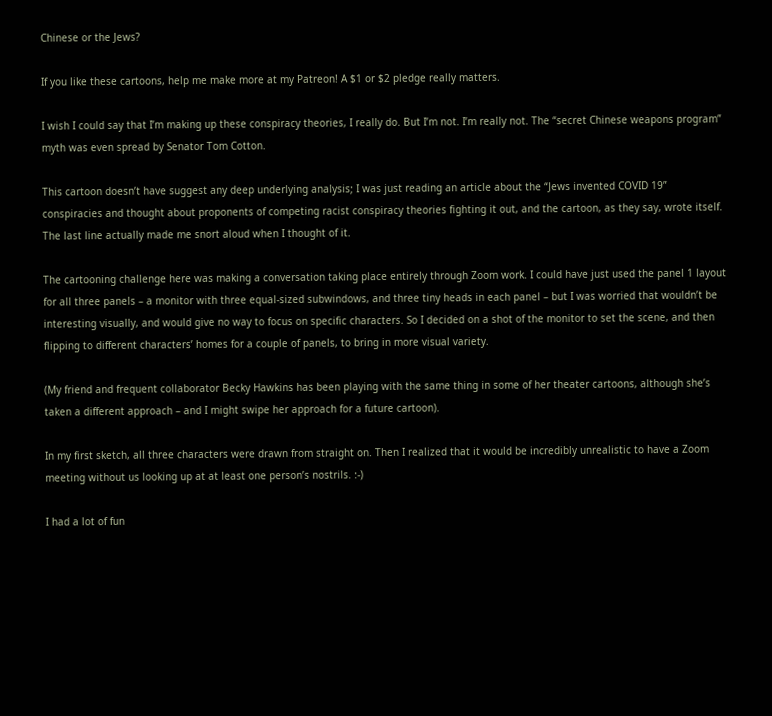Chinese or the Jews?

If you like these cartoons, help me make more at my Patreon! A $1 or $2 pledge really matters.

I wish I could say that I’m making up these conspiracy theories, I really do. But I’m not. I’m really not. The “secret Chinese weapons program” myth was even spread by Senator Tom Cotton.

This cartoon doesn’t have suggest any deep underlying analysis; I was just reading an article about the “Jews invented COVID 19” conspiracies and thought about proponents of competing racist conspiracy theories fighting it out, and the cartoon, as they say, wrote itself. The last line actually made me snort aloud when I thought of it.

The cartooning challenge here was making a conversation taking place entirely through Zoom work. I could have just used the panel 1 layout for all three panels – a monitor with three equal-sized subwindows, and three tiny heads in each panel – but I was worried that wouldn’t be interesting visually, and would give no way to focus on specific characters. So I decided on a shot of the monitor to set the scene, and then flipping to different characters’ homes for a couple of panels, to bring in more visual variety.

(My friend and frequent collaborator Becky Hawkins has been playing with the same thing in some of her theater cartoons, although she’s taken a different approach – and I might swipe her approach for a future cartoon).

In my first sketch, all three characters were drawn from straight on. Then I realized that it would be incredibly unrealistic to have a Zoom meeting without us looking up at at least one person’s nostrils. :-)

I had a lot of fun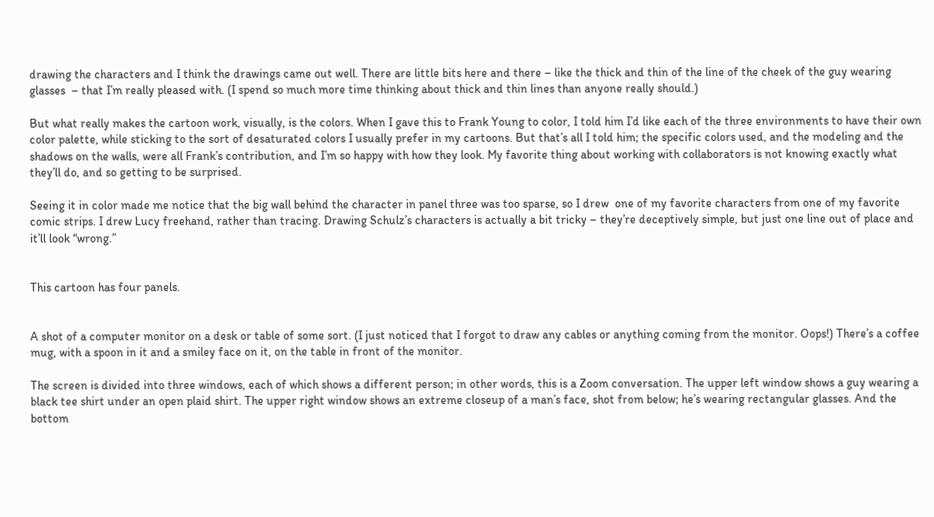drawing the characters and I think the drawings came out well. There are little bits here and there – like the thick and thin of the line of the cheek of the guy wearing glasses  – that I’m really pleased with. (I spend so much more time thinking about thick and thin lines than anyone really should.)

But what really makes the cartoon work, visually, is the colors. When I gave this to Frank Young to color, I told him I’d like each of the three environments to have their own color palette, while sticking to the sort of desaturated colors I usually prefer in my cartoons. But that’s all I told him; the specific colors used, and the modeling and the shadows on the walls, were all Frank’s contribution, and I’m so happy with how they look. My favorite thing about working with collaborators is not knowing exactly what they’ll do, and so getting to be surprised.

Seeing it in color made me notice that the big wall behind the character in panel three was too sparse, so I drew  one of my favorite characters from one of my favorite comic strips. I drew Lucy freehand, rather than tracing. Drawing Schulz’s characters is actually a bit tricky – they’re deceptively simple, but just one line out of place and it’ll look “wrong.”


This cartoon has four panels.


A shot of a computer monitor on a desk or table of some sort. (I just noticed that I forgot to draw any cables or anything coming from the monitor. Oops!) There’s a coffee mug, with a spoon in it and a smiley face on it, on the table in front of the monitor.

The screen is divided into three windows, each of which shows a different person; in other words, this is a Zoom conversation. The upper left window shows a guy wearing a black tee shirt under an open plaid shirt. The upper right window shows an extreme closeup of a man’s face, shot from below; he’s wearing rectangular glasses. And the bottom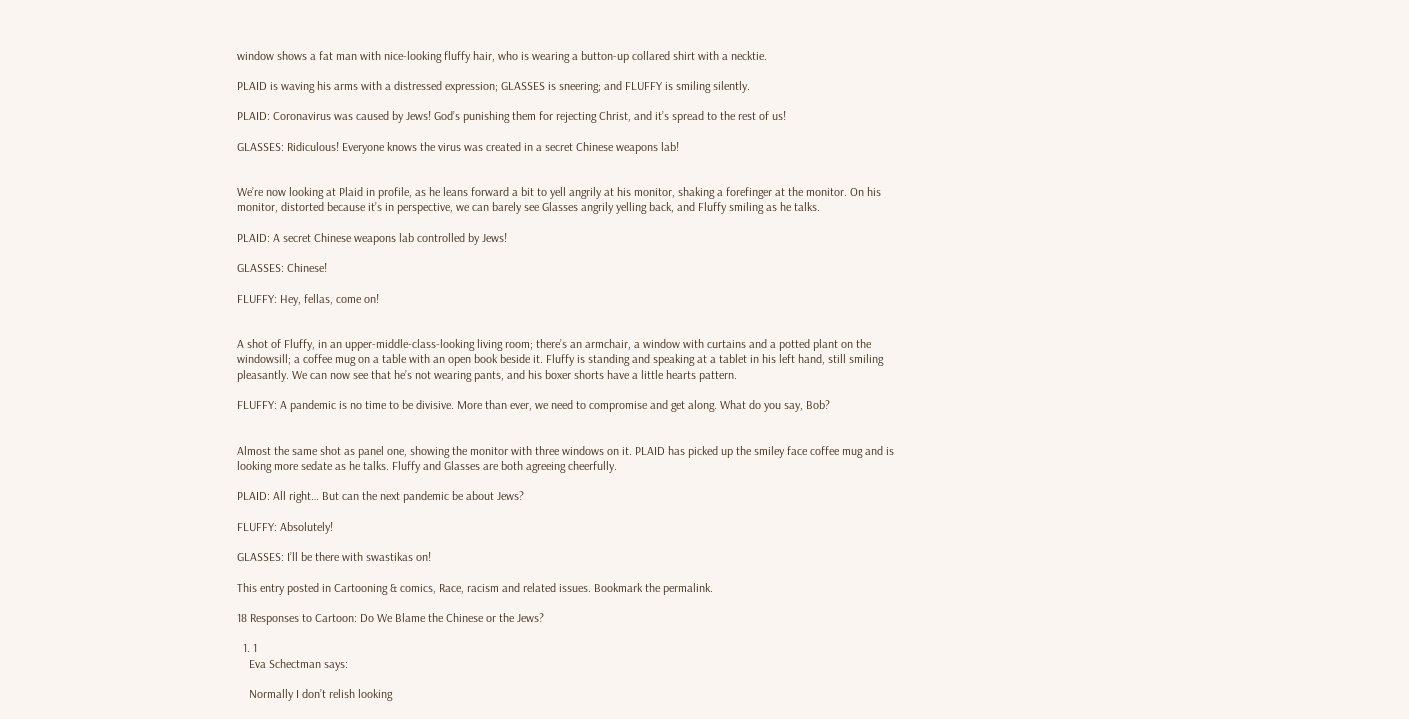window shows a fat man with nice-looking fluffy hair, who is wearing a button-up collared shirt with a necktie.

PLAID is waving his arms with a distressed expression; GLASSES is sneering; and FLUFFY is smiling silently.

PLAID: Coronavirus was caused by Jews! God’s punishing them for rejecting Christ, and it’s spread to the rest of us!

GLASSES: Ridiculous! Everyone knows the virus was created in a secret Chinese weapons lab!


We’re now looking at Plaid in profile, as he leans forward a bit to yell angrily at his monitor, shaking a forefinger at the monitor. On his monitor, distorted because it’s in perspective, we can barely see Glasses angrily yelling back, and Fluffy smiling as he talks.

PLAID: A secret Chinese weapons lab controlled by Jews!

GLASSES: Chinese!

FLUFFY: Hey, fellas, come on!


A shot of Fluffy, in an upper-middle-class-looking living room; there’s an armchair, a window with curtains and a potted plant on the windowsill; a coffee mug on a table with an open book beside it. Fluffy is standing and speaking at a tablet in his left hand, still smiling pleasantly. We can now see that he’s not wearing pants, and his boxer shorts have a little hearts pattern.

FLUFFY: A pandemic is no time to be divisive. More than ever, we need to compromise and get along. What do you say, Bob?


Almost the same shot as panel one, showing the monitor with three windows on it. PLAID has picked up the smiley face coffee mug and is looking more sedate as he talks. Fluffy and Glasses are both agreeing cheerfully.

PLAID: All right… But can the next pandemic be about Jews?

FLUFFY: Absolutely!

GLASSES: I’ll be there with swastikas on!

This entry posted in Cartooning & comics, Race, racism and related issues. Bookmark the permalink.

18 Responses to Cartoon: Do We Blame the Chinese or the Jews?

  1. 1
    Eva Schectman says:

    Normally I don’t relish looking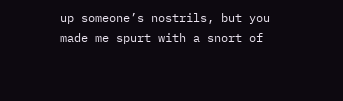up someone’s nostrils, but you made me spurt with a snort of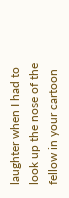laughter when I had to look up the nose of the fellow in your cartoon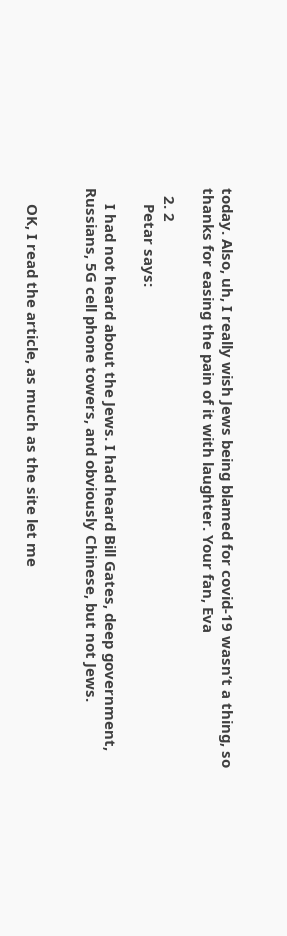today. Also, uh, I really wish Jews being blamed for covid-19 wasn’t a thing, so thanks for easing the pain of it with laughter. Your fan, Eva

  2. 2
    Petar says:

    I had not heard about the Jews. I had heard Bill Gates, deep government, Russians, 5G cell phone towers, and obviously Chinese, but not Jews.


    OK, I read the article, as much as the site let me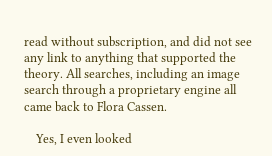read without subscription, and did not see any link to anything that supported the theory. All searches, including an image search through a proprietary engine all came back to Flora Cassen.

    Yes, I even looked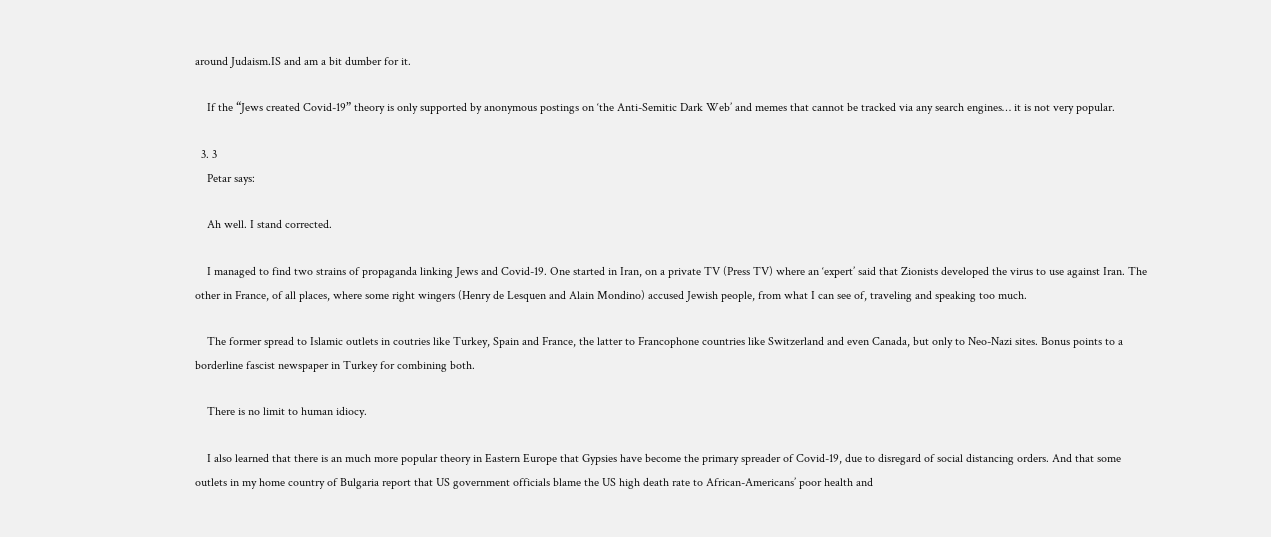around Judaism.IS and am a bit dumber for it.

    If the “Jews created Covid-19” theory is only supported by anonymous postings on ‘the Anti-Semitic Dark Web’ and memes that cannot be tracked via any search engines… it is not very popular.

  3. 3
    Petar says:

    Ah well. I stand corrected.

    I managed to find two strains of propaganda linking Jews and Covid-19. One started in Iran, on a private TV (Press TV) where an ‘expert’ said that Zionists developed the virus to use against Iran. The other in France, of all places, where some right wingers (Henry de Lesquen and Alain Mondino) accused Jewish people, from what I can see of, traveling and speaking too much.

    The former spread to Islamic outlets in coutries like Turkey, Spain and France, the latter to Francophone countries like Switzerland and even Canada, but only to Neo-Nazi sites. Bonus points to a borderline fascist newspaper in Turkey for combining both.

    There is no limit to human idiocy.

    I also learned that there is an much more popular theory in Eastern Europe that Gypsies have become the primary spreader of Covid-19, due to disregard of social distancing orders. And that some outlets in my home country of Bulgaria report that US government officials blame the US high death rate to African-Americans’ poor health and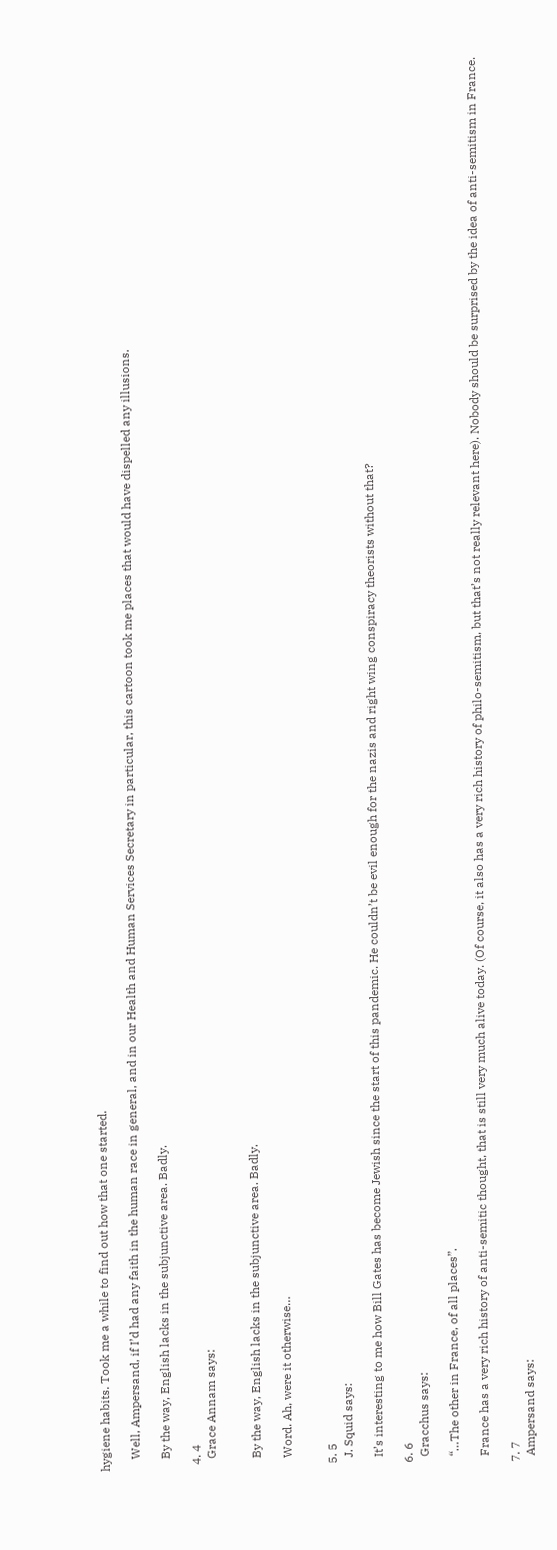hygiene habits. Took me a while to find out how that one started.

    Well, Ampersand, if I’d had any faith in the human race in general, and in our Health and Human Services Secretary in particular, this cartoon took me places that would have dispelled any illusions.

    By the way, English lacks in the subjunctive area. Badly.

  4. 4
    Grace Annam says:


    By the way, English lacks in the subjunctive area. Badly.

    Word. Ah, were it otherwise…


  5. 5
    J. Squid says:

    It’s interesting to me how Bill Gates has become Jewish since the start of this pandemic. He couldn’t be evil enough for the nazis and right wing conspiracy theorists without that?

  6. 6
    Gracchus says:

    “…The other in France, of all places”.

    France has a very rich history of anti-semitic thought, that is still very much alive today. (Of course, it also has a very rich history of philo-semitism, but that’s not really relevant here). Nobody should be surprised by the idea of anti-semitism in France.

  7. 7
    Ampersand says: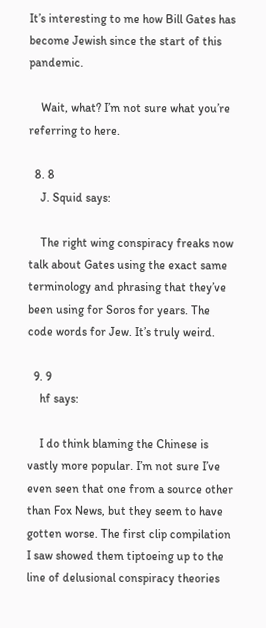It’s interesting to me how Bill Gates has become Jewish since the start of this pandemic.

    Wait, what? I’m not sure what you’re referring to here.

  8. 8
    J. Squid says:

    The right wing conspiracy freaks now talk about Gates using the exact same terminology and phrasing that they’ve been using for Soros for years. The code words for Jew. It’s truly weird.

  9. 9
    hf says:

    I do think blaming the Chinese is vastly more popular. I’m not sure I’ve even seen that one from a source other than Fox News, but they seem to have gotten worse. The first clip compilation I saw showed them tiptoeing up to the line of delusional conspiracy theories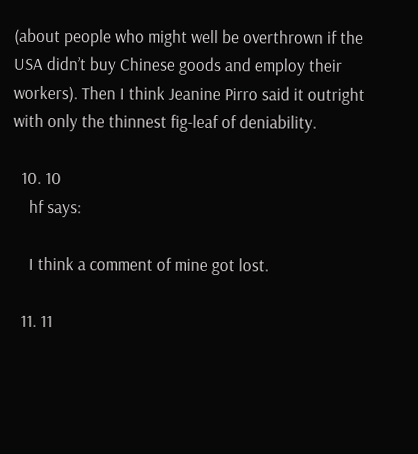(about people who might well be overthrown if the USA didn’t buy Chinese goods and employ their workers). Then I think Jeanine Pirro said it outright with only the thinnest fig-leaf of deniability.

  10. 10
    hf says:

    I think a comment of mine got lost.

  11. 11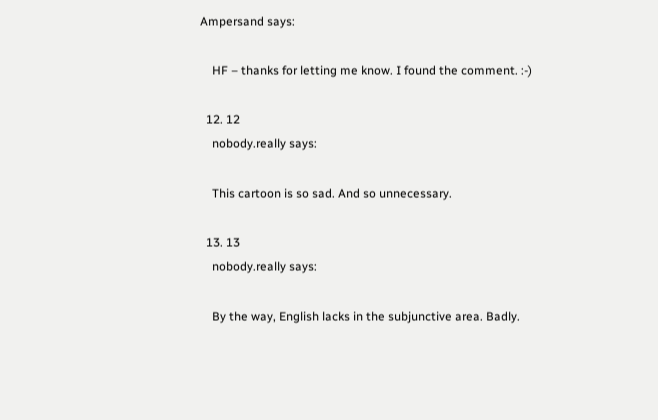Ampersand says:

    HF – thanks for letting me know. I found the comment. :-)

  12. 12
    nobody.really says:

    This cartoon is so sad. And so unnecessary.

  13. 13
    nobody.really says:

    By the way, English lacks in the subjunctive area. Badly.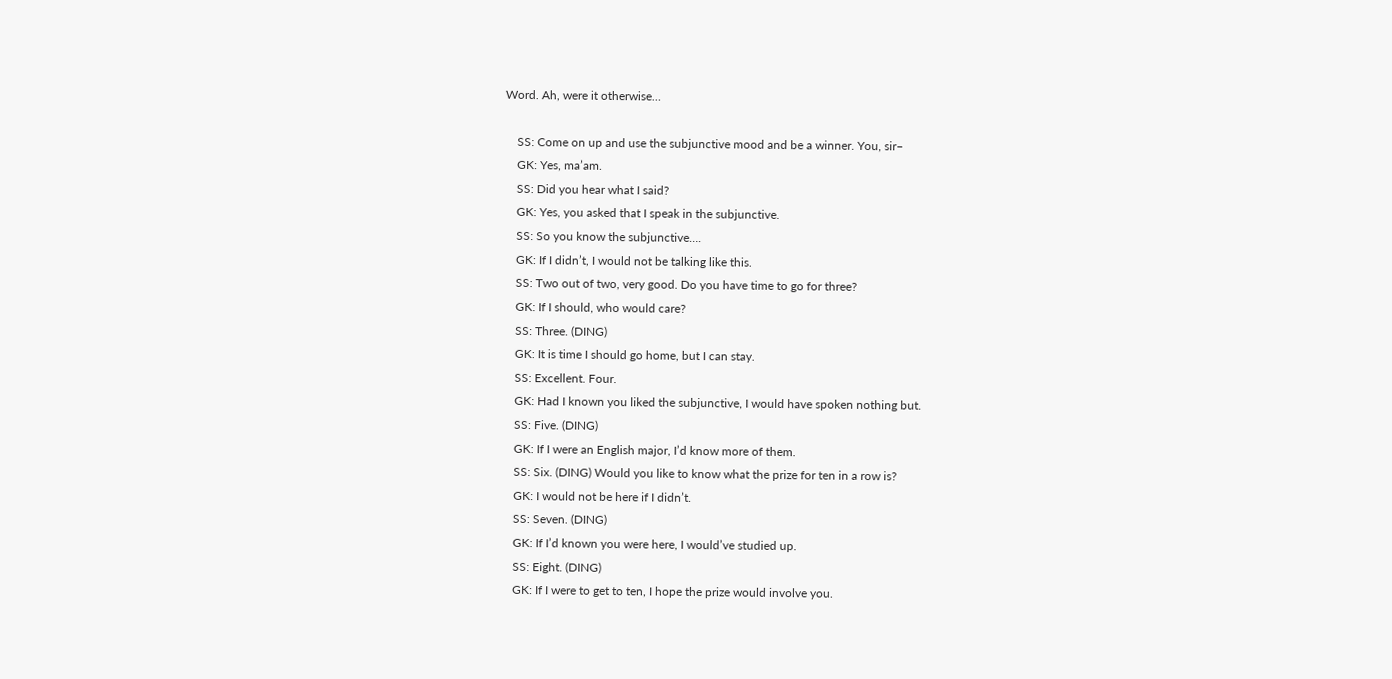Word. Ah, were it otherwise…

    SS: Come on up and use the subjunctive mood and be a winner. You, sir–
    GK: Yes, ma’am.
    SS: Did you hear what I said?
    GK: Yes, you asked that I speak in the subjunctive.
    SS: So you know the subjunctive….
    GK: If I didn’t, I would not be talking like this.
    SS: Two out of two, very good. Do you have time to go for three?
    GK: If I should, who would care?
    SS: Three. (DING)
    GK: It is time I should go home, but I can stay.
    SS: Excellent. Four.
    GK: Had I known you liked the subjunctive, I would have spoken nothing but.
    SS: Five. (DING)
    GK: If I were an English major, I’d know more of them.
    SS: Six. (DING) Would you like to know what the prize for ten in a row is?
    GK: I would not be here if I didn’t.
    SS: Seven. (DING)
    GK: If I’d known you were here, I would’ve studied up.
    SS: Eight. (DING)
    GK: If I were to get to ten, I hope the prize would involve you.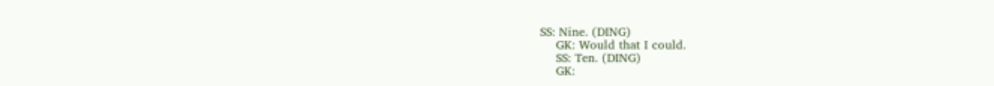SS: Nine. (DING)
    GK: Would that I could.
    SS: Ten. (DING)
    GK: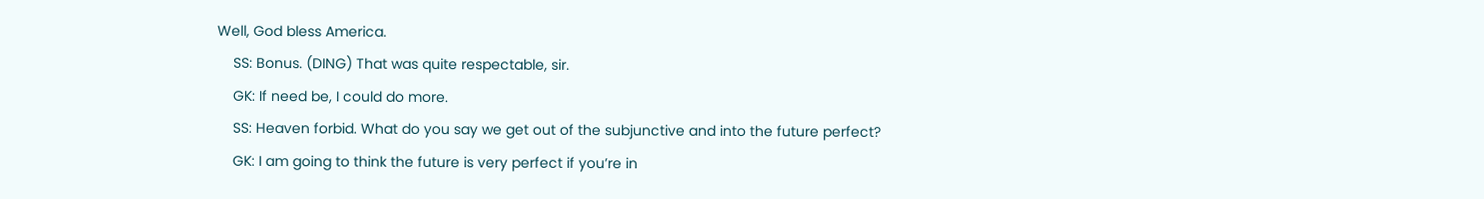Well, God bless America.
    SS: Bonus. (DING) That was quite respectable, sir.
    GK: If need be, I could do more.
    SS: Heaven forbid. What do you say we get out of the subjunctive and into the future perfect?
    GK: I am going to think the future is very perfect if you’re in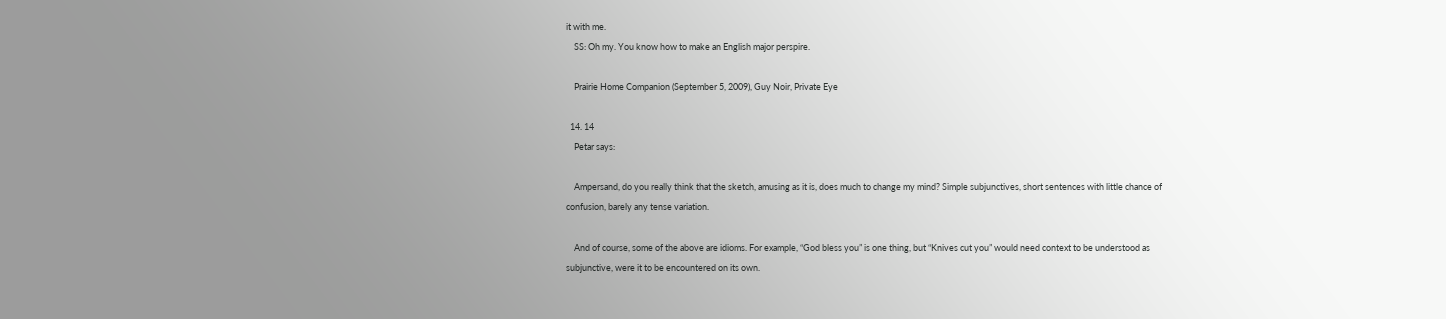it with me.
    SS: Oh my. You know how to make an English major perspire.

    Prairie Home Companion (September 5, 2009), Guy Noir, Private Eye

  14. 14
    Petar says:

    Ampersand, do you really think that the sketch, amusing as it is, does much to change my mind? Simple subjunctives, short sentences with little chance of confusion, barely any tense variation.

    And of course, some of the above are idioms. For example, “God bless you” is one thing, but “Knives cut you” would need context to be understood as subjunctive, were it to be encountered on its own.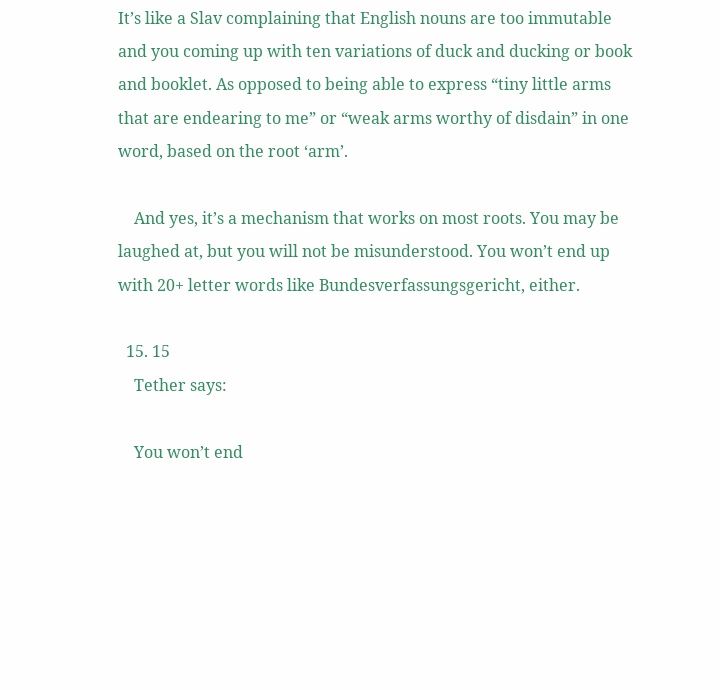It’s like a Slav complaining that English nouns are too immutable and you coming up with ten variations of duck and ducking or book and booklet. As opposed to being able to express “tiny little arms that are endearing to me” or “weak arms worthy of disdain” in one word, based on the root ‘arm’.

    And yes, it’s a mechanism that works on most roots. You may be laughed at, but you will not be misunderstood. You won’t end up with 20+ letter words like Bundesverfassungsgericht, either.

  15. 15
    Tether says:

    You won’t end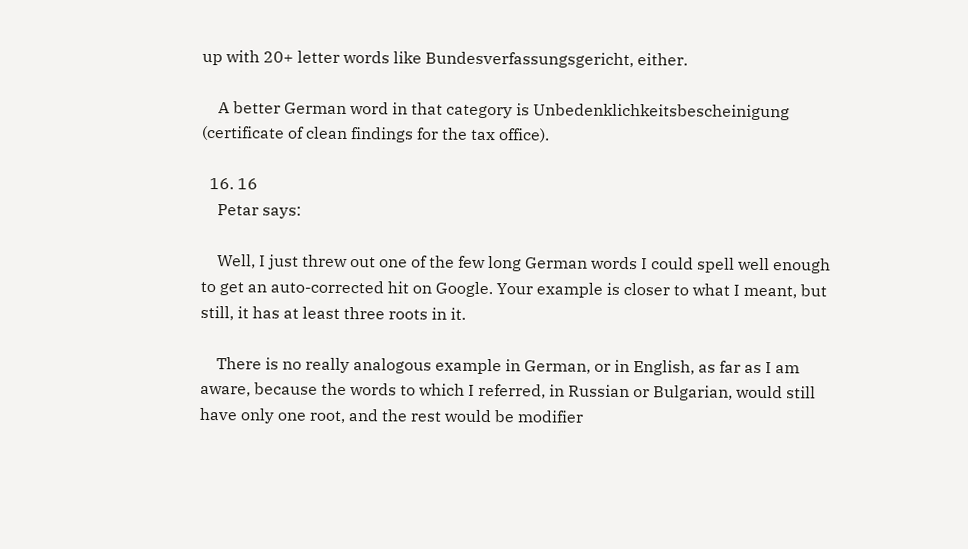up with 20+ letter words like Bundesverfassungsgericht, either.

    A better German word in that category is Unbedenklichkeitsbescheinigung (certificate of clean findings for the tax office).

  16. 16
    Petar says:

    Well, I just threw out one of the few long German words I could spell well enough to get an auto-corrected hit on Google. Your example is closer to what I meant, but still, it has at least three roots in it.

    There is no really analogous example in German, or in English, as far as I am aware, because the words to which I referred, in Russian or Bulgarian, would still have only one root, and the rest would be modifier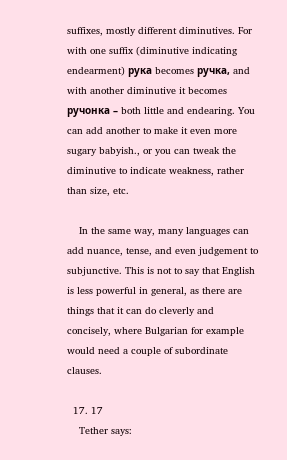suffixes, mostly different diminutives. For with one suffix (diminutive indicating endearment) рука becomes ручка, and with another diminutive it becomes ручонка – both little and endearing. You can add another to make it even more sugary babyish., or you can tweak the diminutive to indicate weakness, rather than size, etc.

    In the same way, many languages can add nuance, tense, and even judgement to subjunctive. This is not to say that English is less powerful in general, as there are things that it can do cleverly and concisely, where Bulgarian for example would need a couple of subordinate clauses.

  17. 17
    Tether says: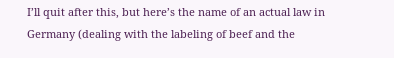I’ll quit after this, but here’s the name of an actual law in Germany (dealing with the labeling of beef and the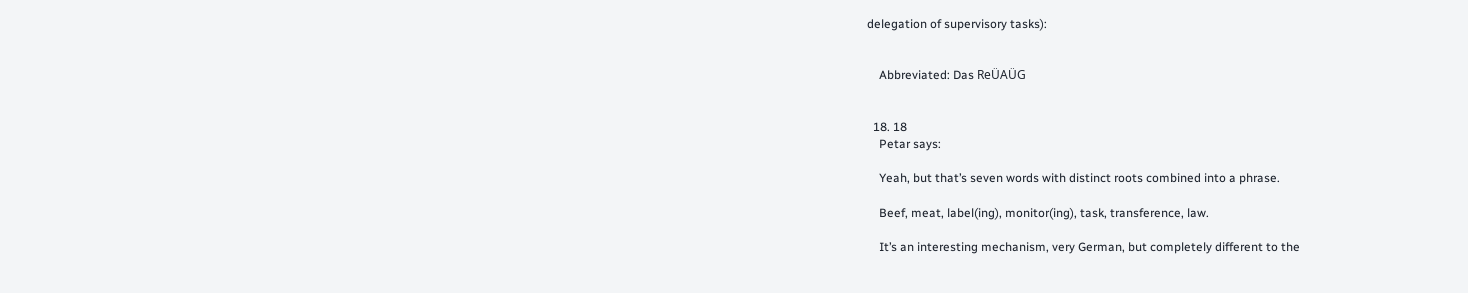delegation of supervisory tasks):


    Abbreviated: Das ReÜAÜG


  18. 18
    Petar says:

    Yeah, but that’s seven words with distinct roots combined into a phrase.

    Beef, meat, label(ing), monitor(ing), task, transference, law.

    It’s an interesting mechanism, very German, but completely different to the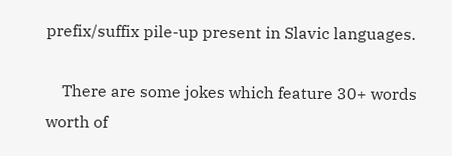prefix/suffix pile-up present in Slavic languages.

    There are some jokes which feature 30+ words worth of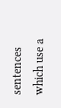sentences which use a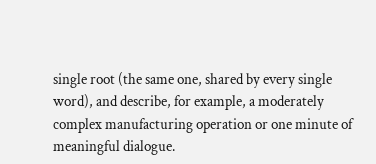single root (the same one, shared by every single word), and describe, for example, a moderately complex manufacturing operation or one minute of meaningful dialogue.